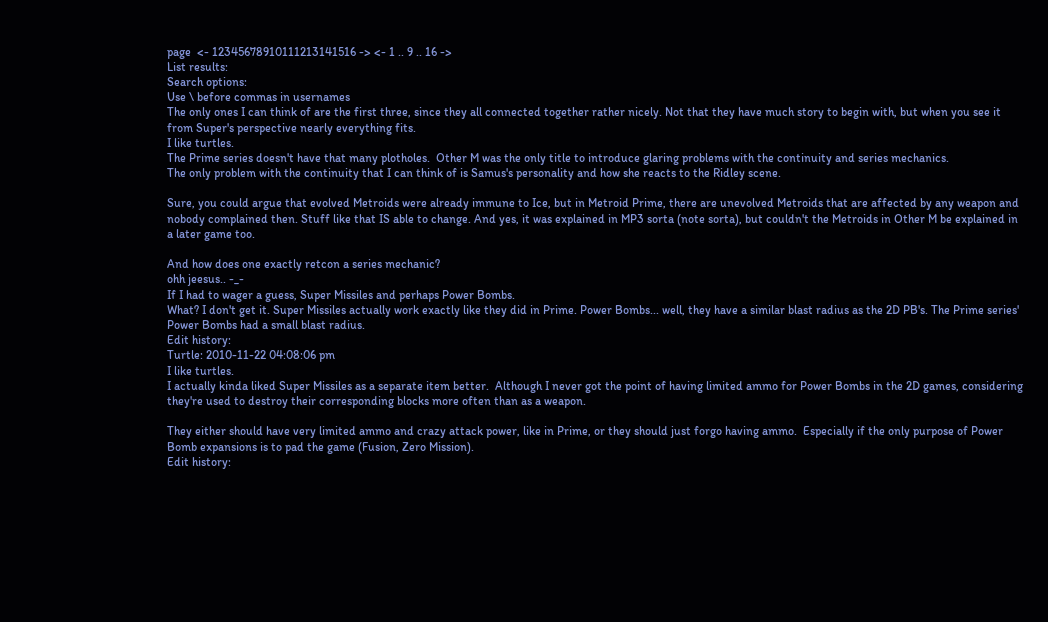page  <- 12345678910111213141516 -> <- 1 .. 9 .. 16 ->
List results:
Search options:
Use \ before commas in usernames
The only ones I can think of are the first three, since they all connected together rather nicely. Not that they have much story to begin with, but when you see it from Super's perspective nearly everything fits.
I like turtles.
The Prime series doesn't have that many plotholes.  Other M was the only title to introduce glaring problems with the continuity and series mechanics.
The only problem with the continuity that I can think of is Samus's personality and how she reacts to the Ridley scene.

Sure, you could argue that evolved Metroids were already immune to Ice, but in Metroid Prime, there are unevolved Metroids that are affected by any weapon and nobody complained then. Stuff like that IS able to change. And yes, it was explained in MP3 sorta (note sorta), but couldn't the Metroids in Other M be explained in a later game too.

And how does one exactly retcon a series mechanic?
ohh jeesus.. -_-
If I had to wager a guess, Super Missiles and perhaps Power Bombs.
What? I don't get it. Super Missiles actually work exactly like they did in Prime. Power Bombs... well, they have a similar blast radius as the 2D PB's. The Prime series' Power Bombs had a small blast radius.
Edit history:
Turtle: 2010-11-22 04:08:06 pm
I like turtles.
I actually kinda liked Super Missiles as a separate item better.  Although I never got the point of having limited ammo for Power Bombs in the 2D games, considering they're used to destroy their corresponding blocks more often than as a weapon.

They either should have very limited ammo and crazy attack power, like in Prime, or they should just forgo having ammo.  Especially if the only purpose of Power Bomb expansions is to pad the game (Fusion, Zero Mission).
Edit history: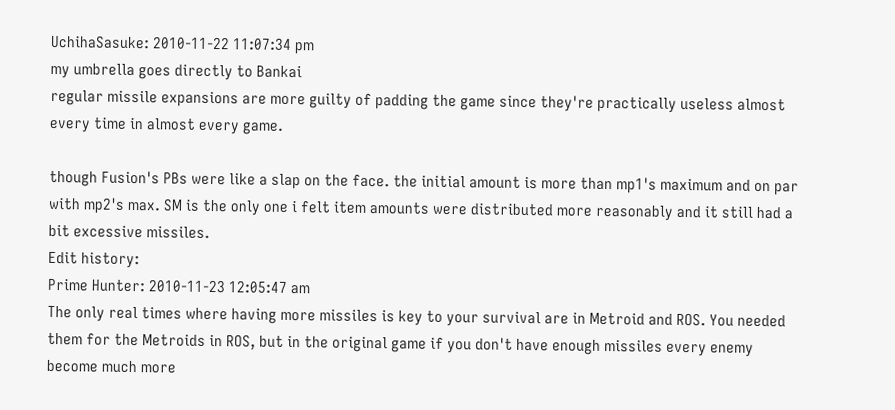UchihaSasuke: 2010-11-22 11:07:34 pm
my umbrella goes directly to Bankai
regular missile expansions are more guilty of padding the game since they're practically useless almost every time in almost every game.

though Fusion's PBs were like a slap on the face. the initial amount is more than mp1's maximum and on par with mp2's max. SM is the only one i felt item amounts were distributed more reasonably and it still had a bit excessive missiles.
Edit history:
Prime Hunter: 2010-11-23 12:05:47 am
The only real times where having more missiles is key to your survival are in Metroid and ROS. You needed them for the Metroids in ROS, but in the original game if you don't have enough missiles every enemy become much more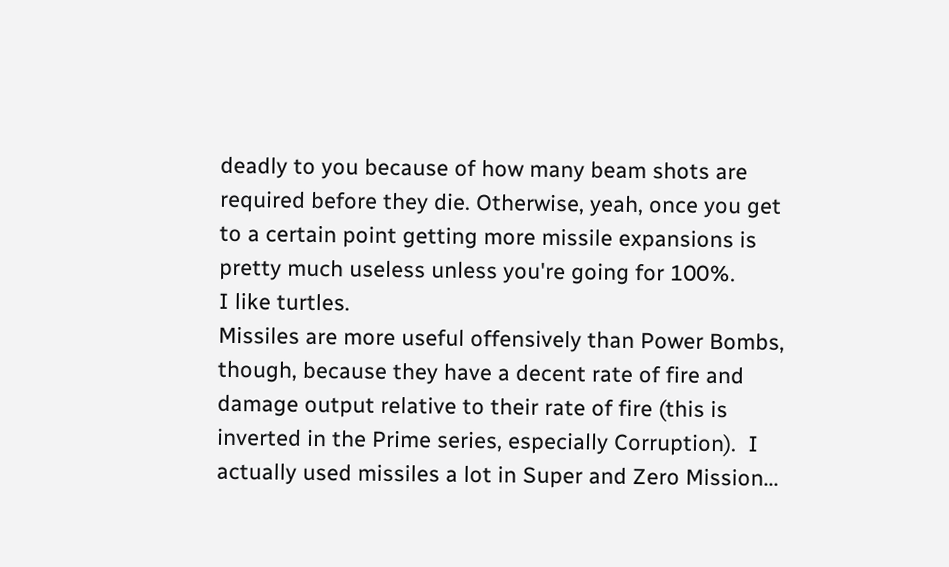deadly to you because of how many beam shots are required before they die. Otherwise, yeah, once you get to a certain point getting more missile expansions is pretty much useless unless you're going for 100%.
I like turtles.
Missiles are more useful offensively than Power Bombs, though, because they have a decent rate of fire and damage output relative to their rate of fire (this is inverted in the Prime series, especially Corruption).  I actually used missiles a lot in Super and Zero Mission...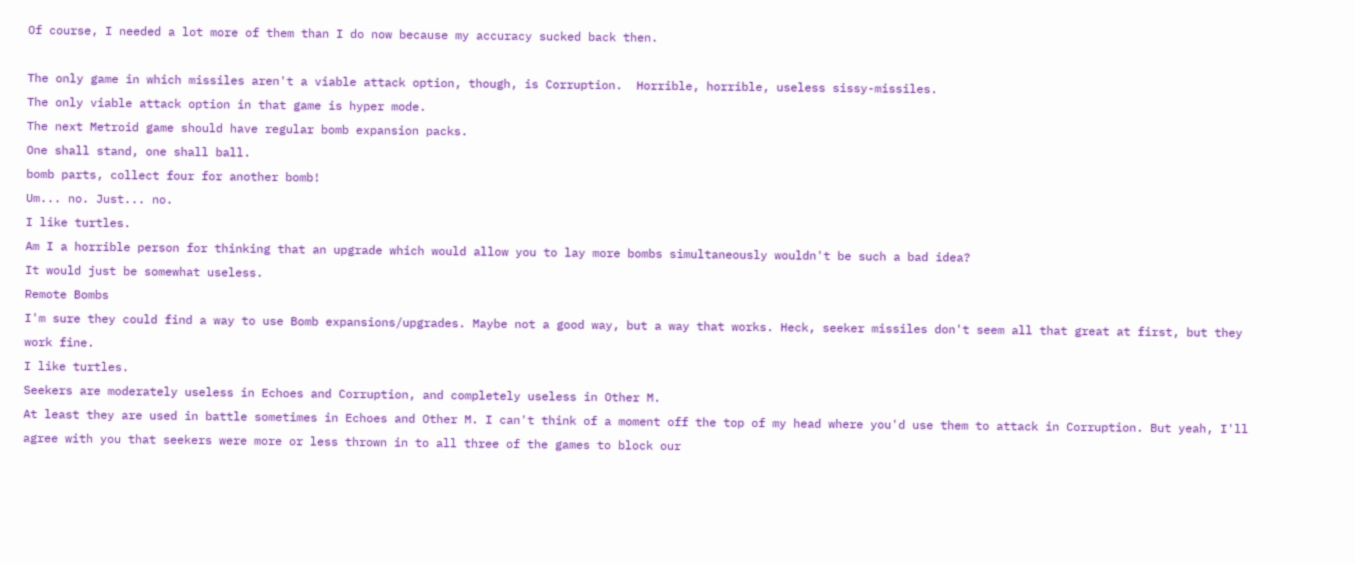Of course, I needed a lot more of them than I do now because my accuracy sucked back then.

The only game in which missiles aren't a viable attack option, though, is Corruption.  Horrible, horrible, useless sissy-missiles.
The only viable attack option in that game is hyper mode.
The next Metroid game should have regular bomb expansion packs.
One shall stand, one shall ball.
bomb parts, collect four for another bomb!
Um... no. Just... no.
I like turtles.
Am I a horrible person for thinking that an upgrade which would allow you to lay more bombs simultaneously wouldn't be such a bad idea?
It would just be somewhat useless.
Remote Bombs
I'm sure they could find a way to use Bomb expansions/upgrades. Maybe not a good way, but a way that works. Heck, seeker missiles don't seem all that great at first, but they work fine.
I like turtles.
Seekers are moderately useless in Echoes and Corruption, and completely useless in Other M.
At least they are used in battle sometimes in Echoes and Other M. I can't think of a moment off the top of my head where you'd use them to attack in Corruption. But yeah, I'll agree with you that seekers were more or less thrown in to all three of the games to block our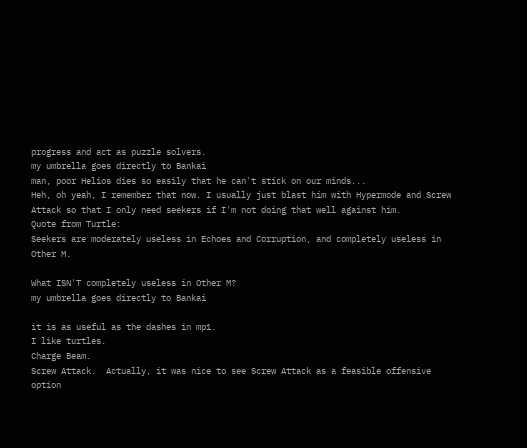progress and act as puzzle solvers.
my umbrella goes directly to Bankai
man, poor Helios dies so easily that he can't stick on our minds...
Heh, oh yeah, I remember that now. I usually just blast him with Hypermode and Screw Attack so that I only need seekers if I'm not doing that well against him.
Quote from Turtle:
Seekers are moderately useless in Echoes and Corruption, and completely useless in Other M.

What ISN'T completely useless in Other M?
my umbrella goes directly to Bankai

it is as useful as the dashes in mp1.
I like turtles.
Charge Beam.
Screw Attack.  Actually, it was nice to see Screw Attack as a feasible offensive option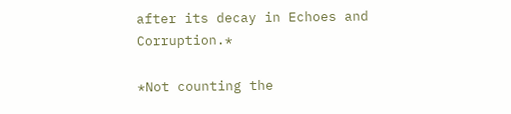after its decay in Echoes and Corruption.*

*Not counting the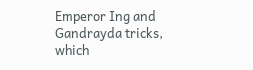Emperor Ing and Gandrayda tricks, which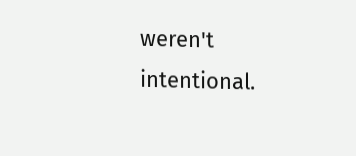weren't intentional.